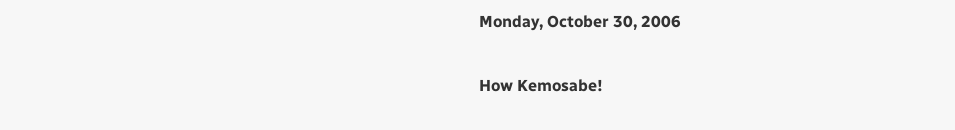Monday, October 30, 2006

How Kemosabe!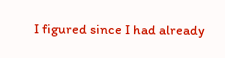I figured since I had already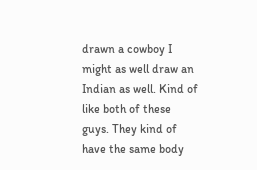drawn a cowboy I might as well draw an Indian as well. Kind of like both of these guys. They kind of have the same body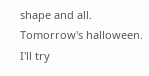shape and all. Tomorrow's halloween. I'll try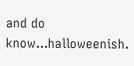and do know...halloweenish.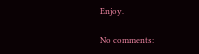Enjoy.

No comments: